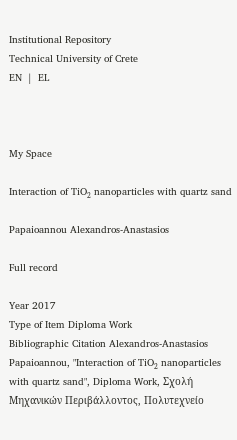Institutional Repository
Technical University of Crete
EN  |  EL



My Space

Interaction of TiO₂ nanoparticles with quartz sand

Papaioannou Alexandros-Anastasios

Full record

Year 2017
Type of Item Diploma Work
Bibliographic Citation Alexandros-Anastasios Papaioannou, "Interaction of TiO₂ nanoparticles with quartz sand", Diploma Work, Σχολή Μηχανικών Περιβάλλοντος, Πολυτεχνείο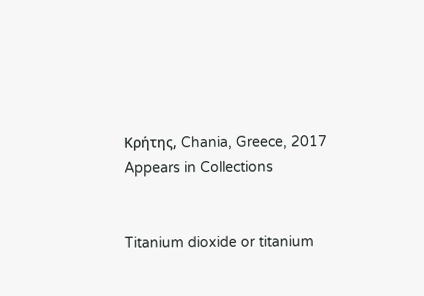Κρήτης, Chania, Greece, 2017
Appears in Collections


Titanium dioxide or titanium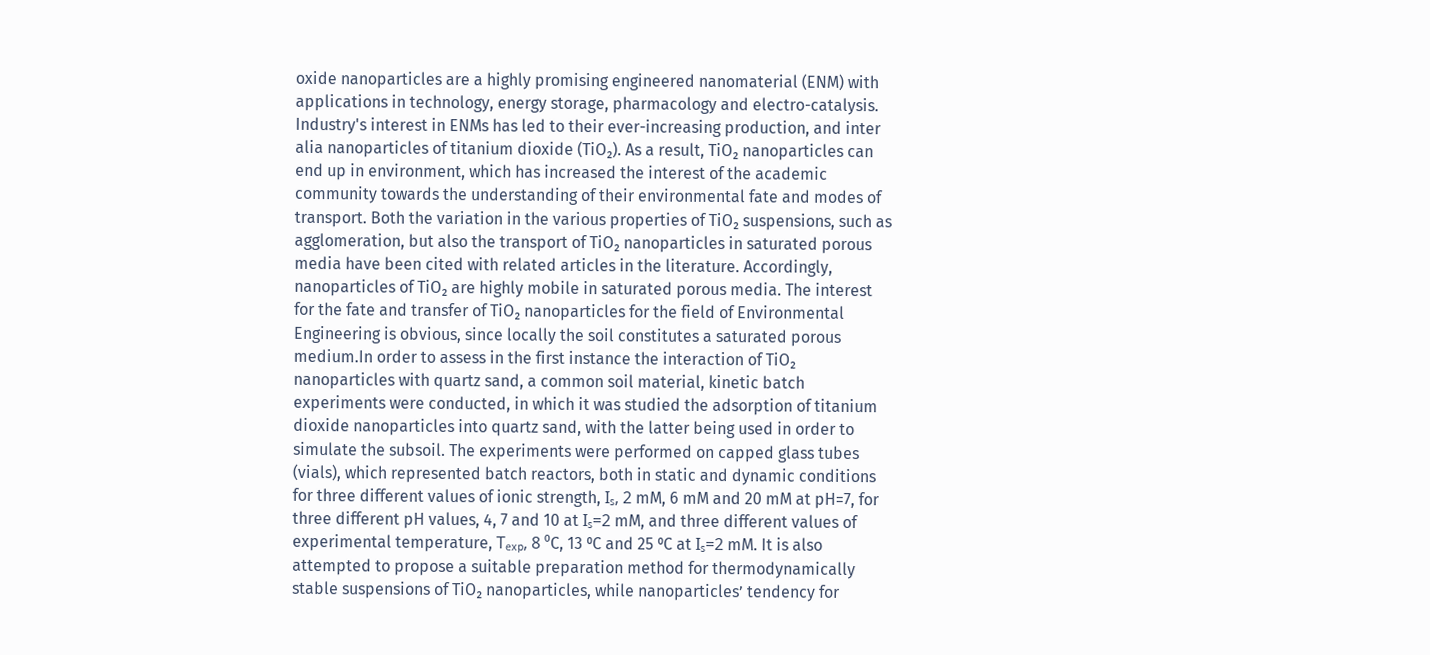oxide nanoparticles are a highly promising engineered nanomaterial (ENM) with applications in technology, energy storage, pharmacology and electro-catalysis. Industry's interest in ENMs has led to their ever-increasing production, and inter alia nanoparticles of titanium dioxide (TiO₂). As a result, TiO₂ nanoparticles can end up in environment, which has increased the interest of the academic community towards the understanding of their environmental fate and modes of transport. Both the variation in the various properties of TiO₂ suspensions, such as agglomeration, but also the transport of TiO₂ nanoparticles in saturated porous media have been cited with related articles in the literature. Accordingly, nanoparticles of TiO₂ are highly mobile in saturated porous media. The interest for the fate and transfer of TiO₂ nanoparticles for the field of Environmental Engineering is obvious, since locally the soil constitutes a saturated porous medium.In order to assess in the first instance the interaction of TiO₂ nanoparticles with quartz sand, a common soil material, kinetic batch experiments were conducted, in which it was studied the adsorption of titanium dioxide nanoparticles into quartz sand, with the latter being used in order to simulate the subsoil. The experiments were performed on capped glass tubes (vials), which represented batch reactors, both in static and dynamic conditions for three different values of ionic strength, Iₛ, 2 mM, 6 mM and 20 mM at pH=7, for three different pH values, 4, 7 and 10 at Iₛ=2 mM, and three different values of experimental temperature, Tₑₓₚ, 8 ⁰C, 13 ⁰C and 25 ⁰C at Iₛ=2 mM. It is also attempted to propose a suitable preparation method for thermodynamically stable suspensions of TiO₂ nanoparticles, while nanoparticles’ tendency for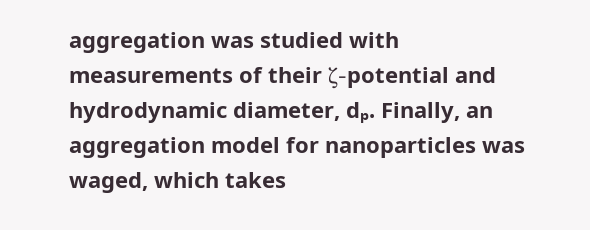aggregation was studied with measurements of their ζ-potential and hydrodynamic diameter, dₚ. Finally, an aggregation model for nanoparticles was waged, which takes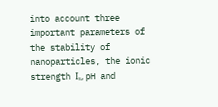into account three important parameters of the stability of nanoparticles, the ionic strength Iₛ, pH and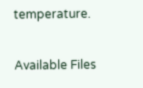temperature.

Available Files